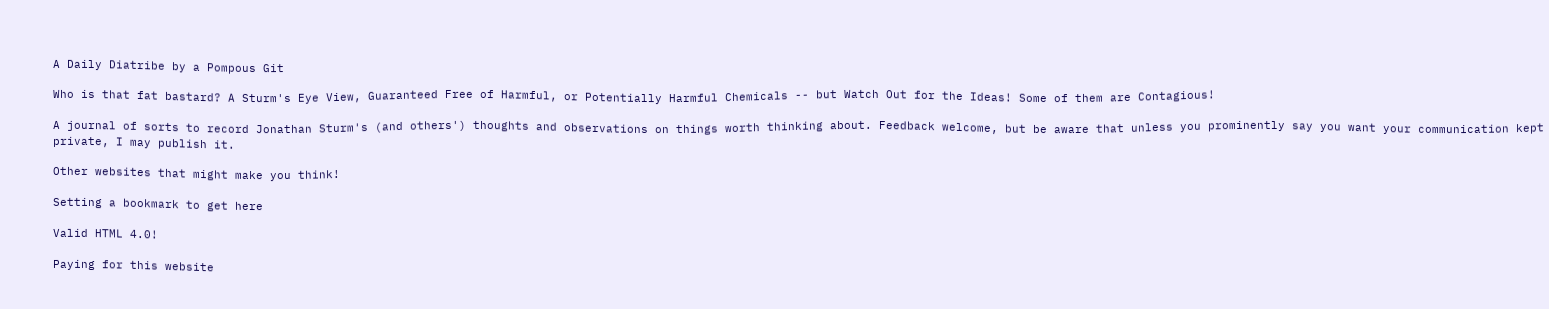A Daily Diatribe by a Pompous Git

Who is that fat bastard? A Sturm's Eye View, Guaranteed Free of Harmful, or Potentially Harmful Chemicals -- but Watch Out for the Ideas! Some of them are Contagious!

A journal of sorts to record Jonathan Sturm's (and others') thoughts and observations on things worth thinking about. Feedback welcome, but be aware that unless you prominently say you want your communication kept private, I may publish it.

Other websites that might make you think!

Setting a bookmark to get here

Valid HTML 4.0!

Paying for this website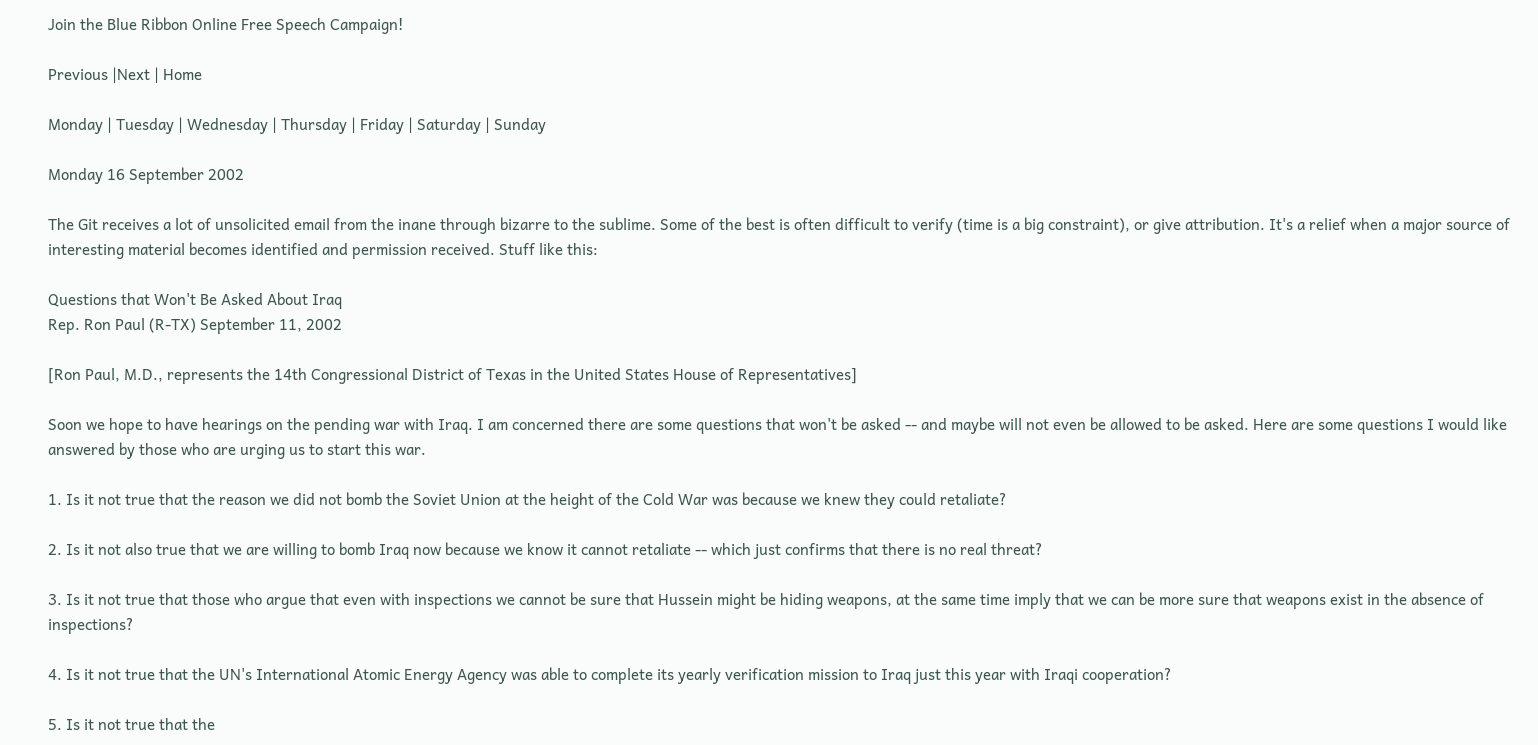Join the Blue Ribbon Online Free Speech Campaign!

Previous |Next | Home

Monday | Tuesday | Wednesday | Thursday | Friday | Saturday | Sunday

Monday 16 September 2002

The Git receives a lot of unsolicited email from the inane through bizarre to the sublime. Some of the best is often difficult to verify (time is a big constraint), or give attribution. It's a relief when a major source of interesting material becomes identified and permission received. Stuff like this:

Questions that Won't Be Asked About Iraq
Rep. Ron Paul (R-TX) September 11, 2002

[Ron Paul, M.D., represents the 14th Congressional District of Texas in the United States House of Representatives]

Soon we hope to have hearings on the pending war with Iraq. I am concerned there are some questions that won't be asked -- and maybe will not even be allowed to be asked. Here are some questions I would like answered by those who are urging us to start this war.

1. Is it not true that the reason we did not bomb the Soviet Union at the height of the Cold War was because we knew they could retaliate?

2. Is it not also true that we are willing to bomb Iraq now because we know it cannot retaliate -- which just confirms that there is no real threat?

3. Is it not true that those who argue that even with inspections we cannot be sure that Hussein might be hiding weapons, at the same time imply that we can be more sure that weapons exist in the absence of inspections?

4. Is it not true that the UN's International Atomic Energy Agency was able to complete its yearly verification mission to Iraq just this year with Iraqi cooperation?

5. Is it not true that the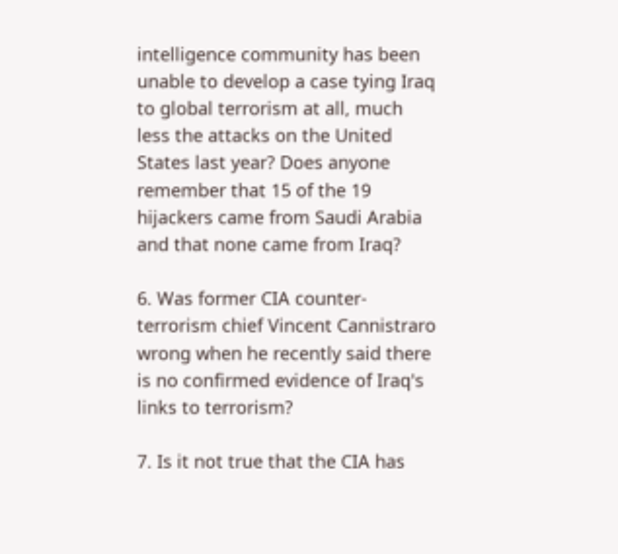intelligence community has been unable to develop a case tying Iraq to global terrorism at all, much less the attacks on the United States last year? Does anyone remember that 15 of the 19 hijackers came from Saudi Arabia and that none came from Iraq?

6. Was former CIA counter-terrorism chief Vincent Cannistraro wrong when he recently said there is no confirmed evidence of Iraq's links to terrorism?

7. Is it not true that the CIA has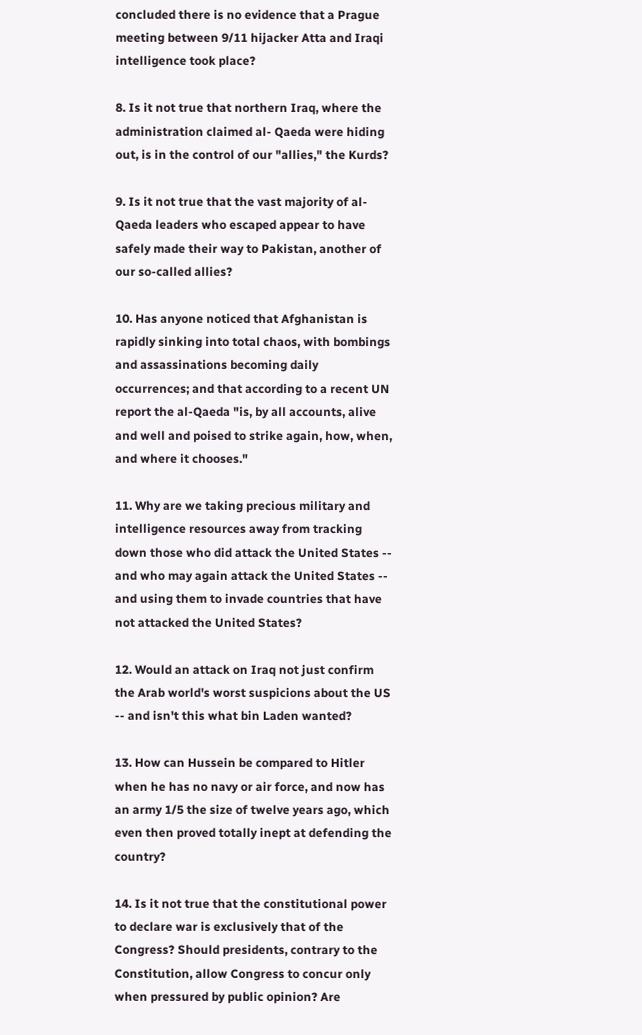concluded there is no evidence that a Prague meeting between 9/11 hijacker Atta and Iraqi intelligence took place?

8. Is it not true that northern Iraq, where the administration claimed al- Qaeda were hiding out, is in the control of our "allies," the Kurds?

9. Is it not true that the vast majority of al-Qaeda leaders who escaped appear to have safely made their way to Pakistan, another of our so-called allies?

10. Has anyone noticed that Afghanistan is rapidly sinking into total chaos, with bombings and assassinations becoming daily occurrences; and that according to a recent UN report the al-Qaeda "is, by all accounts, alive and well and poised to strike again, how, when, and where it chooses."

11. Why are we taking precious military and intelligence resources away from tracking down those who did attack the United States -- and who may again attack the United States -- and using them to invade countries that have not attacked the United States?

12. Would an attack on Iraq not just confirm the Arab world's worst suspicions about the US -- and isn't this what bin Laden wanted?

13. How can Hussein be compared to Hitler when he has no navy or air force, and now has an army 1/5 the size of twelve years ago, which even then proved totally inept at defending the country?

14. Is it not true that the constitutional power to declare war is exclusively that of the Congress? Should presidents, contrary to the Constitution, allow Congress to concur only when pressured by public opinion? Are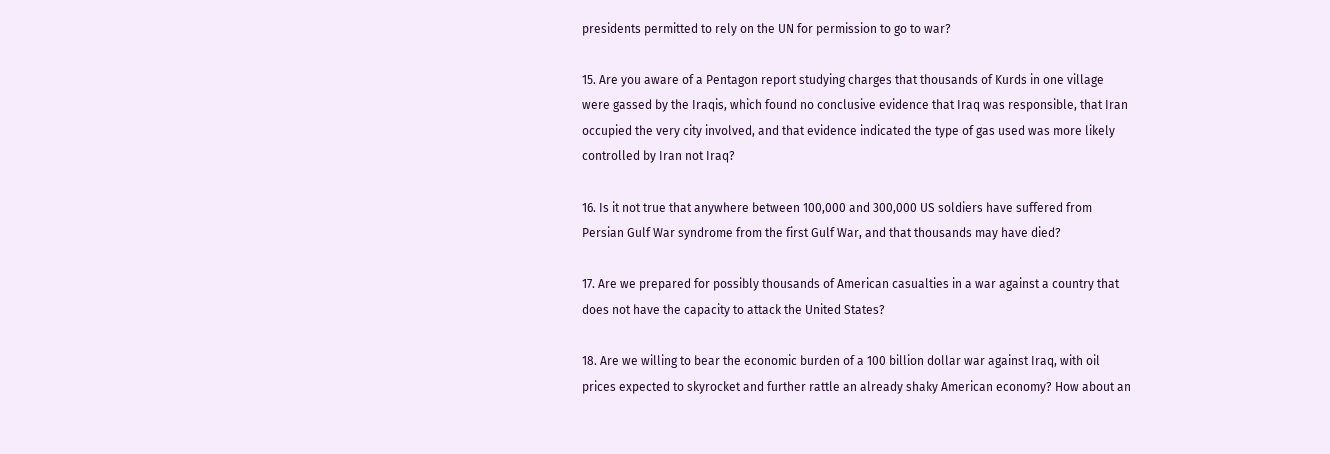presidents permitted to rely on the UN for permission to go to war?

15. Are you aware of a Pentagon report studying charges that thousands of Kurds in one village were gassed by the Iraqis, which found no conclusive evidence that Iraq was responsible, that Iran occupied the very city involved, and that evidence indicated the type of gas used was more likely controlled by Iran not Iraq?

16. Is it not true that anywhere between 100,000 and 300,000 US soldiers have suffered from Persian Gulf War syndrome from the first Gulf War, and that thousands may have died?

17. Are we prepared for possibly thousands of American casualties in a war against a country that does not have the capacity to attack the United States?

18. Are we willing to bear the economic burden of a 100 billion dollar war against Iraq, with oil prices expected to skyrocket and further rattle an already shaky American economy? How about an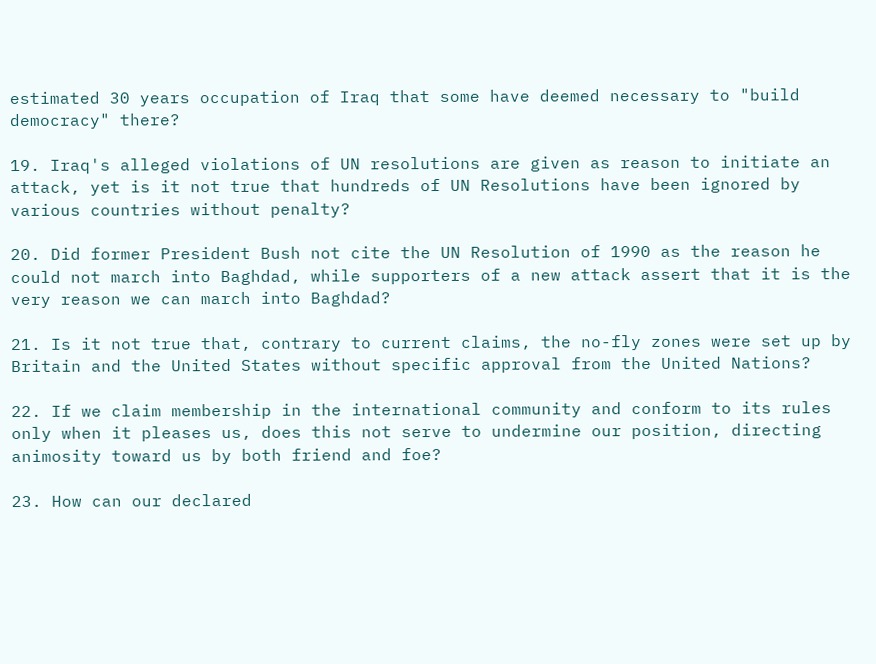estimated 30 years occupation of Iraq that some have deemed necessary to "build democracy" there?

19. Iraq's alleged violations of UN resolutions are given as reason to initiate an attack, yet is it not true that hundreds of UN Resolutions have been ignored by various countries without penalty?

20. Did former President Bush not cite the UN Resolution of 1990 as the reason he could not march into Baghdad, while supporters of a new attack assert that it is the very reason we can march into Baghdad?

21. Is it not true that, contrary to current claims, the no-fly zones were set up by Britain and the United States without specific approval from the United Nations?

22. If we claim membership in the international community and conform to its rules only when it pleases us, does this not serve to undermine our position, directing animosity toward us by both friend and foe?

23. How can our declared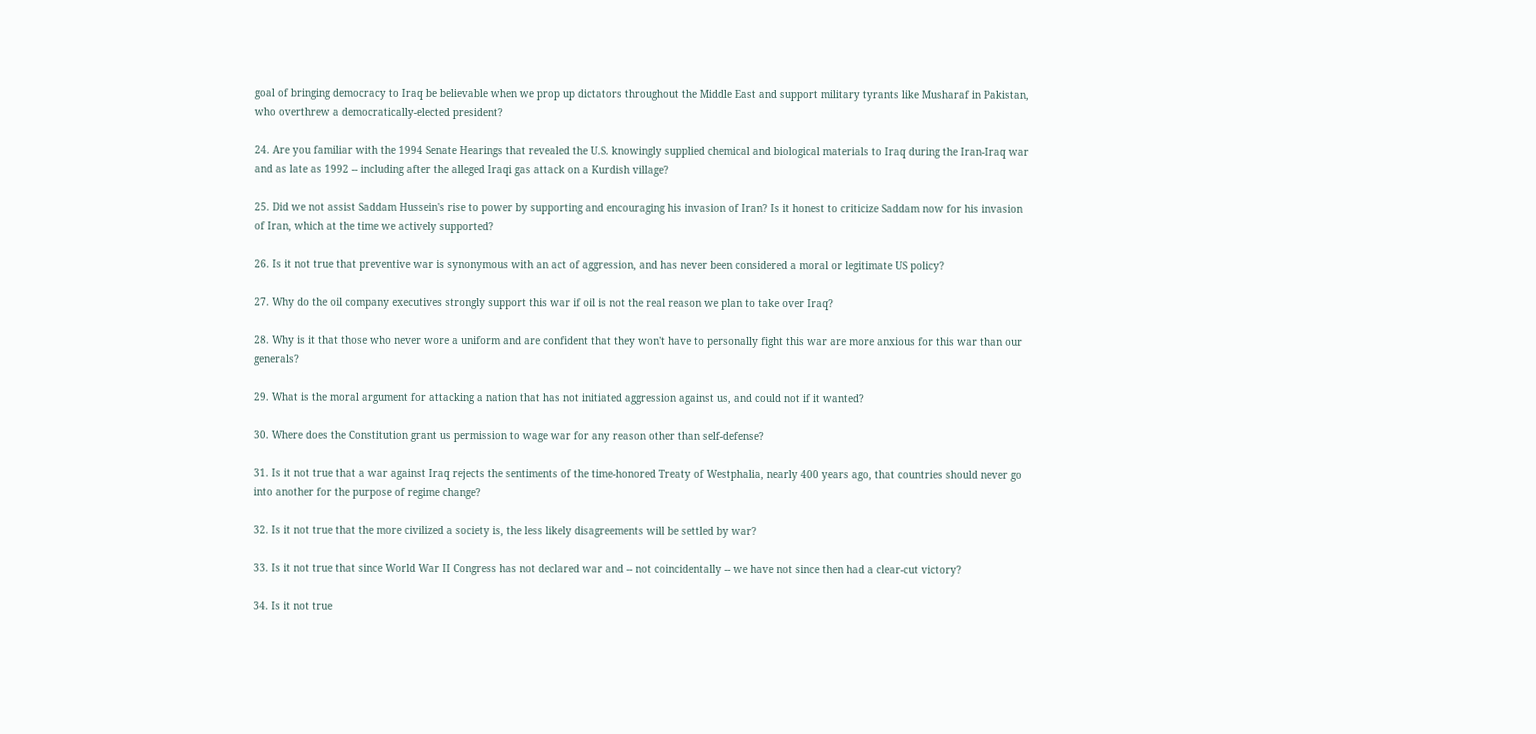goal of bringing democracy to Iraq be believable when we prop up dictators throughout the Middle East and support military tyrants like Musharaf in Pakistan, who overthrew a democratically-elected president?

24. Are you familiar with the 1994 Senate Hearings that revealed the U.S. knowingly supplied chemical and biological materials to Iraq during the Iran-Iraq war and as late as 1992 -- including after the alleged Iraqi gas attack on a Kurdish village?

25. Did we not assist Saddam Hussein's rise to power by supporting and encouraging his invasion of Iran? Is it honest to criticize Saddam now for his invasion of Iran, which at the time we actively supported?

26. Is it not true that preventive war is synonymous with an act of aggression, and has never been considered a moral or legitimate US policy?

27. Why do the oil company executives strongly support this war if oil is not the real reason we plan to take over Iraq?

28. Why is it that those who never wore a uniform and are confident that they won't have to personally fight this war are more anxious for this war than our generals?

29. What is the moral argument for attacking a nation that has not initiated aggression against us, and could not if it wanted?

30. Where does the Constitution grant us permission to wage war for any reason other than self-defense?

31. Is it not true that a war against Iraq rejects the sentiments of the time-honored Treaty of Westphalia, nearly 400 years ago, that countries should never go into another for the purpose of regime change?

32. Is it not true that the more civilized a society is, the less likely disagreements will be settled by war?

33. Is it not true that since World War II Congress has not declared war and -- not coincidentally -- we have not since then had a clear-cut victory?

34. Is it not true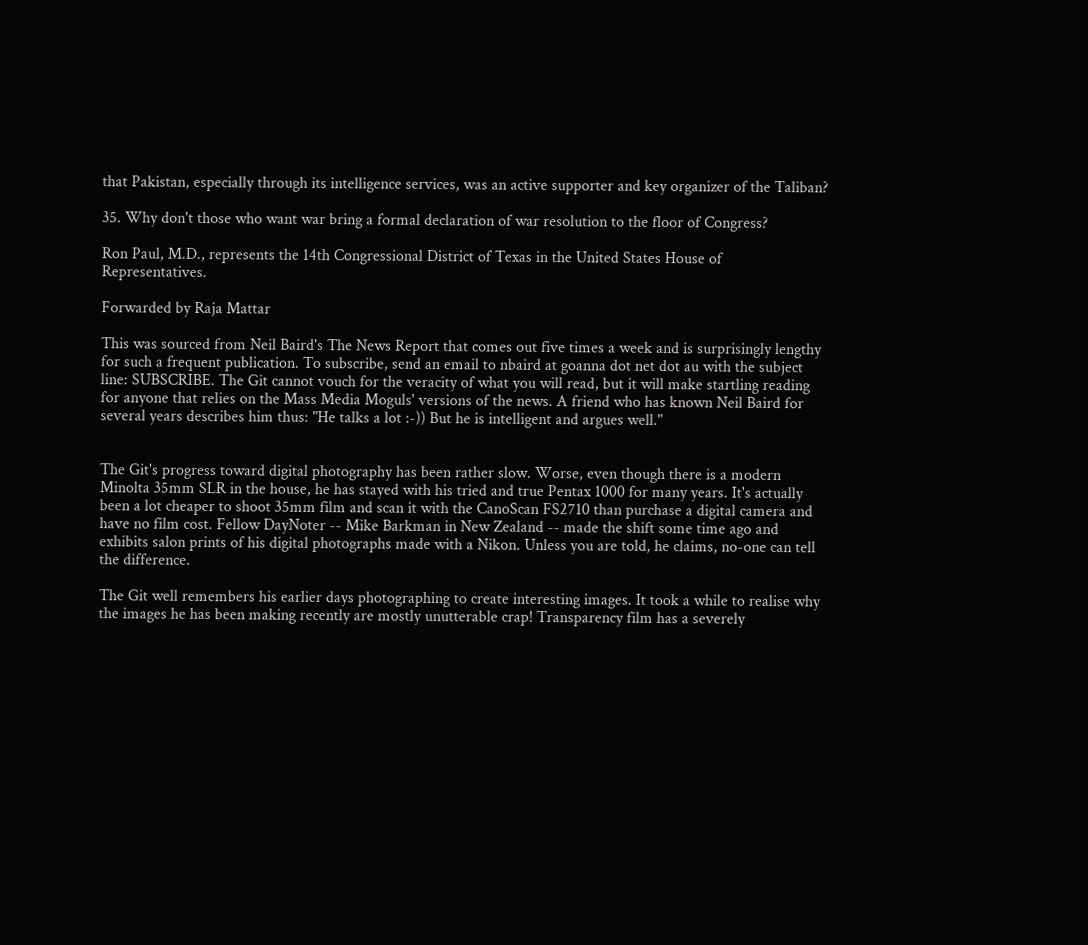that Pakistan, especially through its intelligence services, was an active supporter and key organizer of the Taliban?

35. Why don't those who want war bring a formal declaration of war resolution to the floor of Congress?

Ron Paul, M.D., represents the 14th Congressional District of Texas in the United States House of Representatives.

Forwarded by Raja Mattar

This was sourced from Neil Baird's The News Report that comes out five times a week and is surprisingly lengthy for such a frequent publication. To subscribe, send an email to nbaird at goanna dot net dot au with the subject line: SUBSCRIBE. The Git cannot vouch for the veracity of what you will read, but it will make startling reading for anyone that relies on the Mass Media Moguls' versions of the news. A friend who has known Neil Baird for several years describes him thus: "He talks a lot :-)) But he is intelligent and argues well."


The Git's progress toward digital photography has been rather slow. Worse, even though there is a modern Minolta 35mm SLR in the house, he has stayed with his tried and true Pentax 1000 for many years. It's actually been a lot cheaper to shoot 35mm film and scan it with the CanoScan FS2710 than purchase a digital camera and have no film cost. Fellow DayNoter -- Mike Barkman in New Zealand -- made the shift some time ago and exhibits salon prints of his digital photographs made with a Nikon. Unless you are told, he claims, no-one can tell the difference.

The Git well remembers his earlier days photographing to create interesting images. It took a while to realise why the images he has been making recently are mostly unutterable crap! Transparency film has a severely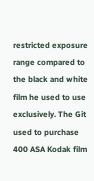restricted exposure range compared to the black and white film he used to use exclusively. The Git used to purchase 400 ASA Kodak film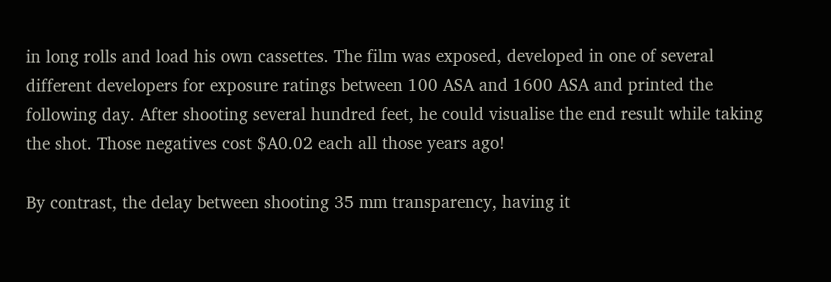in long rolls and load his own cassettes. The film was exposed, developed in one of several different developers for exposure ratings between 100 ASA and 1600 ASA and printed the following day. After shooting several hundred feet, he could visualise the end result while taking the shot. Those negatives cost $A0.02 each all those years ago!

By contrast, the delay between shooting 35 mm transparency, having it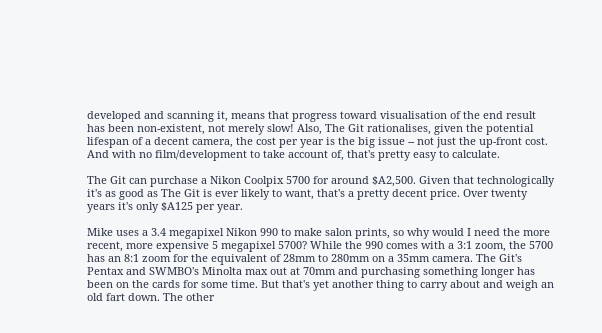developed and scanning it, means that progress toward visualisation of the end result has been non-existent, not merely slow! Also, The Git rationalises, given the potential lifespan of a decent camera, the cost per year is the big issue -- not just the up-front cost. And with no film/development to take account of, that's pretty easy to calculate.

The Git can purchase a Nikon Coolpix 5700 for around $A2,500. Given that technologically it's as good as The Git is ever likely to want, that's a pretty decent price. Over twenty years it's only $A125 per year.

Mike uses a 3.4 megapixel Nikon 990 to make salon prints, so why would I need the more recent, more expensive 5 megapixel 5700? While the 990 comes with a 3:1 zoom, the 5700 has an 8:1 zoom for the equivalent of 28mm to 280mm on a 35mm camera. The Git's Pentax and SWMBO's Minolta max out at 70mm and purchasing something longer has been on the cards for some time. But that's yet another thing to carry about and weigh an old fart down. The other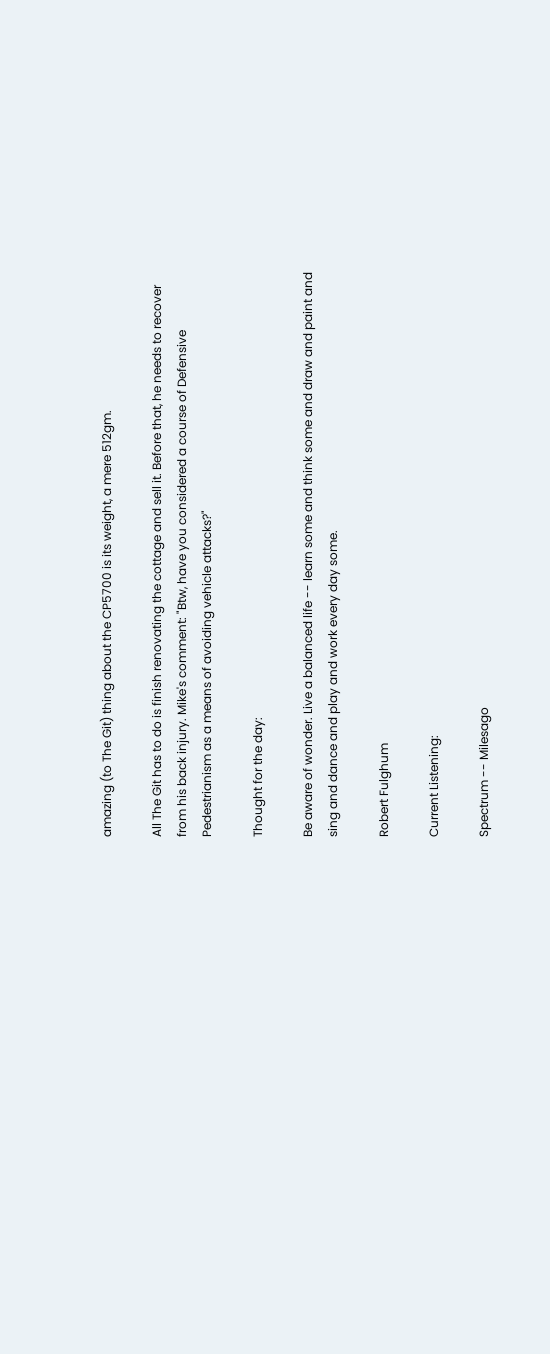amazing (to The Git) thing about the CP5700 is its weight, a mere 512gm.

All The Git has to do is finish renovating the cottage and sell it. Before that, he needs to recover from his back injury. Mike's comment: "Btw, have you considered a course of Defensive Pedestrianism as a means of avoiding vehicle attacks?"

Thought for the day:

Be aware of wonder. Live a balanced life -- learn some and think some and draw and paint and sing and dance and play and work every day some.

Robert Fulghum

Current Listening:

Spectrum -- Milesago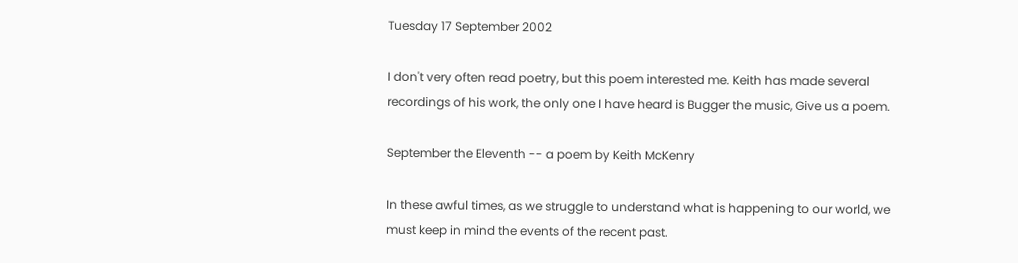Tuesday 17 September 2002

I don't very often read poetry, but this poem interested me. Keith has made several recordings of his work, the only one I have heard is Bugger the music, Give us a poem.

September the Eleventh -- a poem by Keith McKenry

In these awful times, as we struggle to understand what is happening to our world, we must keep in mind the events of the recent past.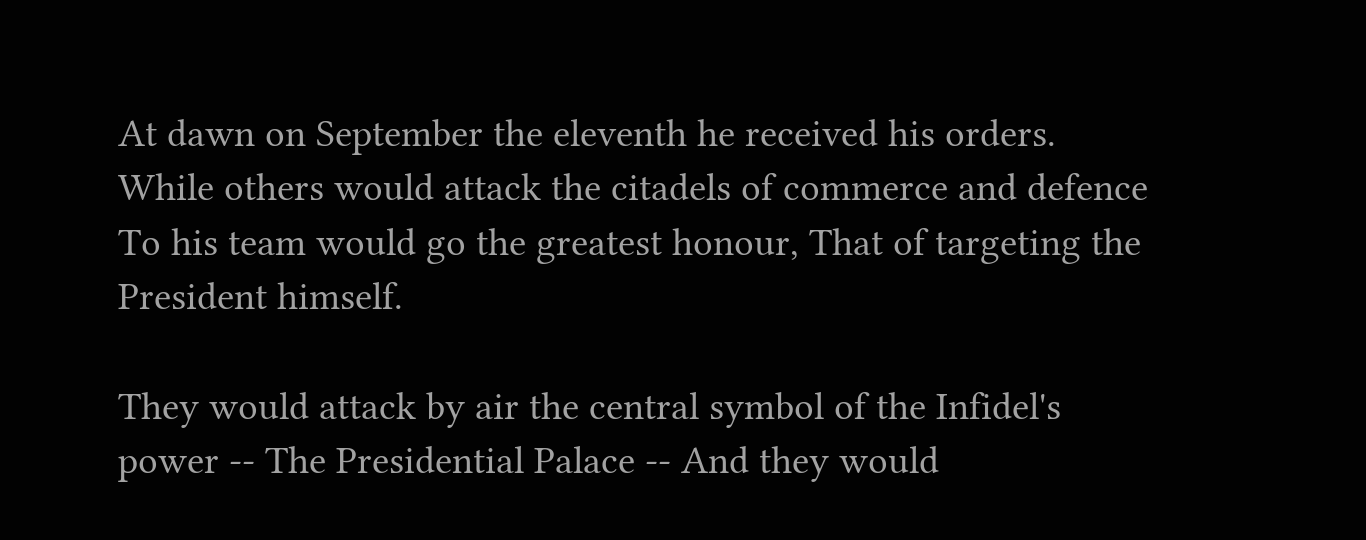At dawn on September the eleventh he received his orders. While others would attack the citadels of commerce and defence To his team would go the greatest honour, That of targeting the President himself.

They would attack by air the central symbol of the Infidel's power -- The Presidential Palace -- And they would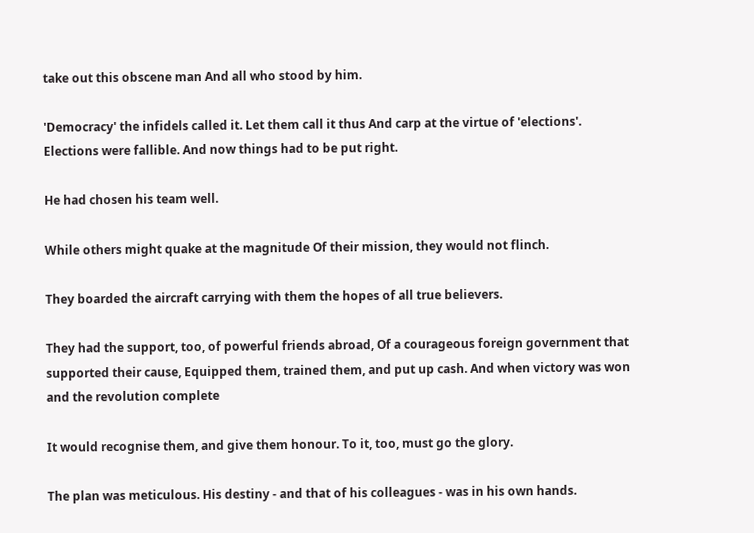take out this obscene man And all who stood by him.

'Democracy' the infidels called it. Let them call it thus And carp at the virtue of 'elections'. Elections were fallible. And now things had to be put right.

He had chosen his team well.

While others might quake at the magnitude Of their mission, they would not flinch.

They boarded the aircraft carrying with them the hopes of all true believers.

They had the support, too, of powerful friends abroad, Of a courageous foreign government that supported their cause, Equipped them, trained them, and put up cash. And when victory was won and the revolution complete

It would recognise them, and give them honour. To it, too, must go the glory.

The plan was meticulous. His destiny - and that of his colleagues - was in his own hands.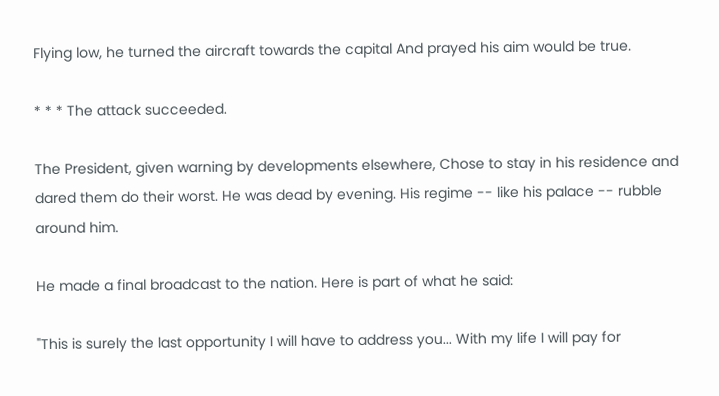Flying low, he turned the aircraft towards the capital And prayed his aim would be true.

* * * The attack succeeded.

The President, given warning by developments elsewhere, Chose to stay in his residence and dared them do their worst. He was dead by evening. His regime -- like his palace -- rubble around him.

He made a final broadcast to the nation. Here is part of what he said:

"This is surely the last opportunity I will have to address you... With my life I will pay for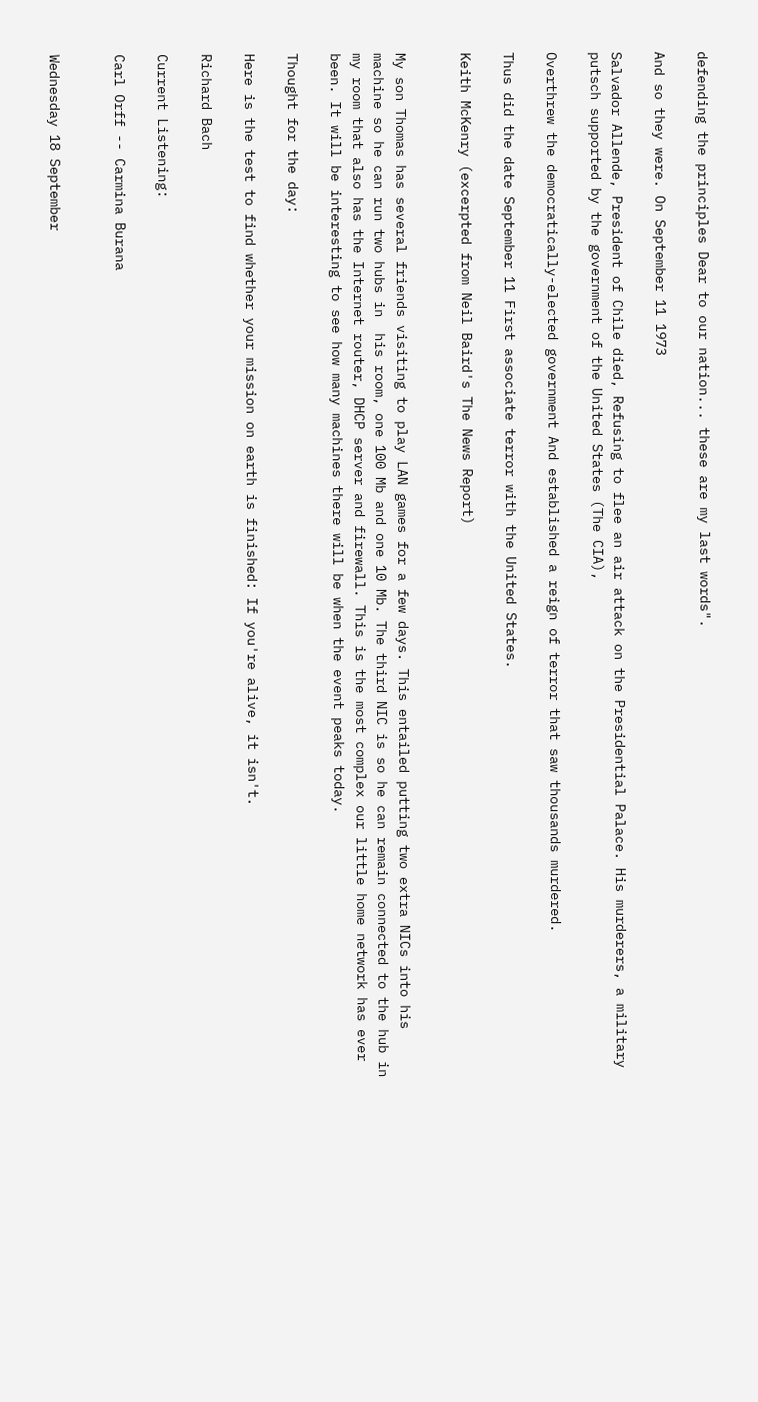defending the principles Dear to our nation... these are my last words".

And so they were. On September 11 1973

Salvador Allende, President of Chile died, Refusing to flee an air attack on the Presidential Palace. His murderers, a military putsch supported by the government of the United States (The CIA),

Overthrew the democratically-elected government And established a reign of terror that saw thousands murdered.

Thus did the date September 11 First associate terror with the United States.

Keith McKenry (excerpted from Neil Baird's The News Report)


My son Thomas has several friends visiting to play LAN games for a few days. This entailed putting two extra NICs into his machine so he can run two hubs in  his room, one 100 Mb and one 10 Mb. The third NIC is so he can remain connected to the hub in my room that also has the Internet router, DHCP server and firewall. This is the most complex our little home network has ever been. It will be interesting to see how many machines there will be when the event peaks today.

Thought for the day:

Here is the test to find whether your mission on earth is finished: If you're alive, it isn't.

Richard Bach

Current Listening:

Carl Orff -- Carmina Burana


Wednesday 18 September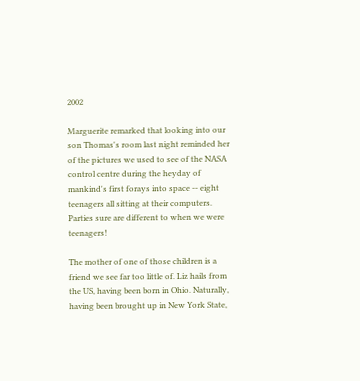2002

Marguerite remarked that looking into our son Thomas's room last night reminded her of the pictures we used to see of the NASA control centre during the heyday of mankind's first forays into space -- eight teenagers all sitting at their computers. Parties sure are different to when we were teenagers!

The mother of one of those children is a friend we see far too little of. Liz hails from the US, having been born in Ohio. Naturally, having been brought up in New York State,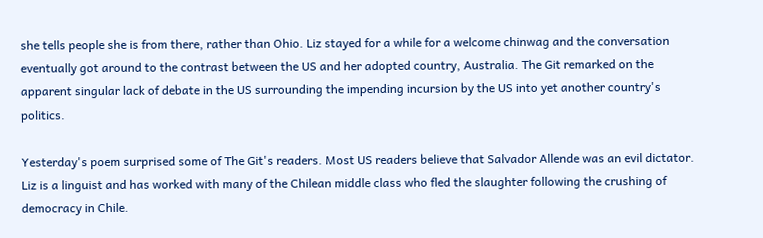she tells people she is from there, rather than Ohio. Liz stayed for a while for a welcome chinwag and the conversation eventually got around to the contrast between the US and her adopted country, Australia. The Git remarked on the apparent singular lack of debate in the US surrounding the impending incursion by the US into yet another country's politics.

Yesterday's poem surprised some of The Git's readers. Most US readers believe that Salvador Allende was an evil dictator. Liz is a linguist and has worked with many of the Chilean middle class who fled the slaughter following the crushing of democracy in Chile.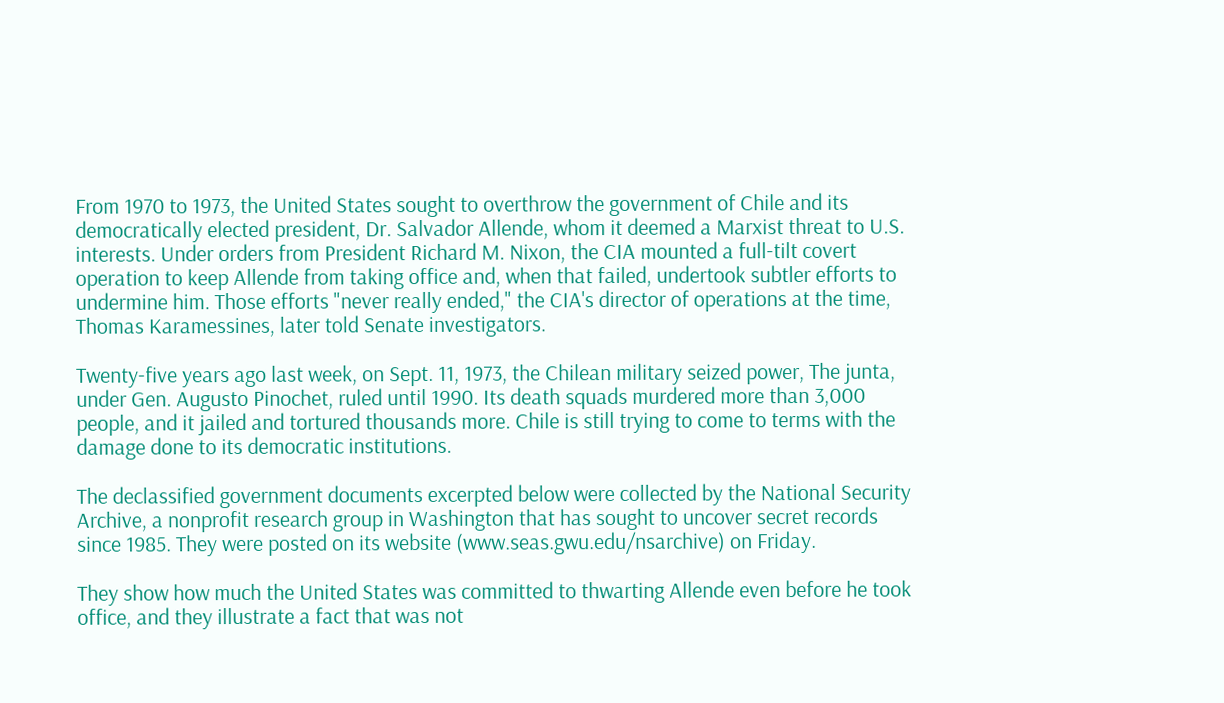From 1970 to 1973, the United States sought to overthrow the government of Chile and its democratically elected president, Dr. Salvador Allende, whom it deemed a Marxist threat to U.S. interests. Under orders from President Richard M. Nixon, the CIA mounted a full-tilt covert operation to keep Allende from taking office and, when that failed, undertook subtler efforts to undermine him. Those efforts "never really ended," the CIA's director of operations at the time, Thomas Karamessines, later told Senate investigators.

Twenty-five years ago last week, on Sept. 11, 1973, the Chilean military seized power, The junta, under Gen. Augusto Pinochet, ruled until 1990. Its death squads murdered more than 3,000 people, and it jailed and tortured thousands more. Chile is still trying to come to terms with the damage done to its democratic institutions.

The declassified government documents excerpted below were collected by the National Security Archive, a nonprofit research group in Washington that has sought to uncover secret records since 1985. They were posted on its website (www.seas.gwu.edu/nsarchive) on Friday.

They show how much the United States was committed to thwarting Allende even before he took office, and they illustrate a fact that was not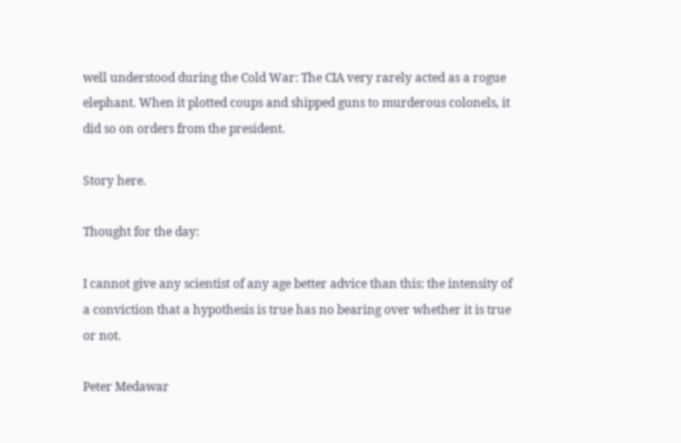well understood during the Cold War: The CIA very rarely acted as a rogue elephant. When it plotted coups and shipped guns to murderous colonels, it did so on orders from the president.

Story here.

Thought for the day:

I cannot give any scientist of any age better advice than this: the intensity of a conviction that a hypothesis is true has no bearing over whether it is true or not.

Peter Medawar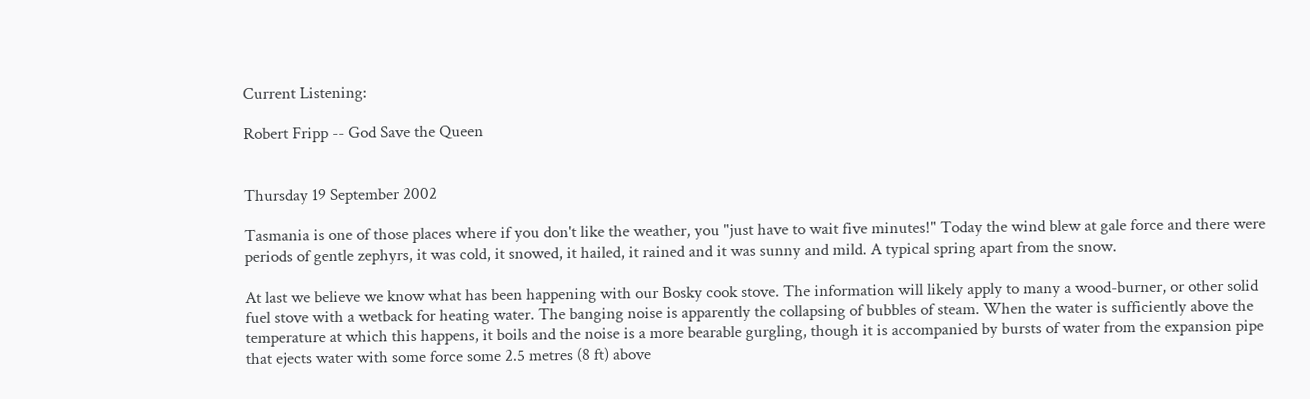Current Listening:

Robert Fripp -- God Save the Queen


Thursday 19 September 2002

Tasmania is one of those places where if you don't like the weather, you "just have to wait five minutes!" Today the wind blew at gale force and there were periods of gentle zephyrs, it was cold, it snowed, it hailed, it rained and it was sunny and mild. A typical spring apart from the snow.

At last we believe we know what has been happening with our Bosky cook stove. The information will likely apply to many a wood-burner, or other solid fuel stove with a wetback for heating water. The banging noise is apparently the collapsing of bubbles of steam. When the water is sufficiently above the temperature at which this happens, it boils and the noise is a more bearable gurgling, though it is accompanied by bursts of water from the expansion pipe that ejects water with some force some 2.5 metres (8 ft) above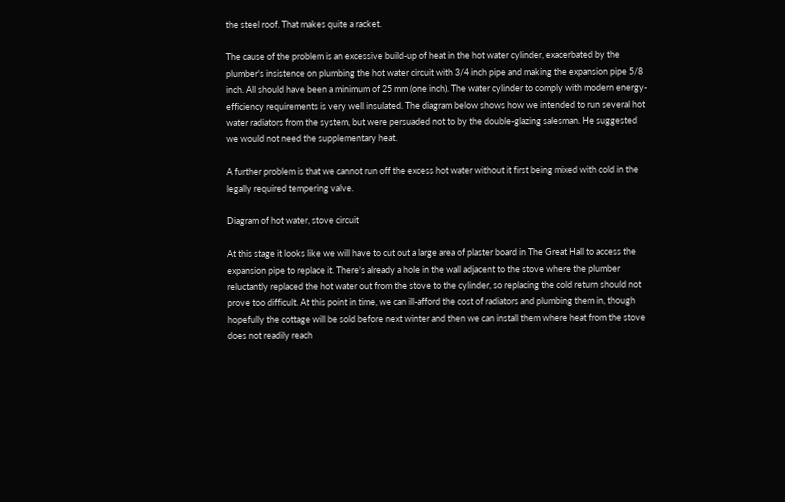the steel roof. That makes quite a racket.

The cause of the problem is an excessive build-up of heat in the hot water cylinder, exacerbated by the plumber's insistence on plumbing the hot water circuit with 3/4 inch pipe and making the expansion pipe 5/8 inch. All should have been a minimum of 25 mm (one inch). The water cylinder to comply with modern energy-efficiency requirements is very well insulated. The diagram below shows how we intended to run several hot water radiators from the system, but were persuaded not to by the double-glazing salesman. He suggested we would not need the supplementary heat.

A further problem is that we cannot run off the excess hot water without it first being mixed with cold in the legally required tempering valve.

Diagram of hot water, stove circuit

At this stage it looks like we will have to cut out a large area of plaster board in The Great Hall to access the expansion pipe to replace it. There's already a hole in the wall adjacent to the stove where the plumber reluctantly replaced the hot water out from the stove to the cylinder, so replacing the cold return should not prove too difficult. At this point in time, we can ill-afford the cost of radiators and plumbing them in, though hopefully the cottage will be sold before next winter and then we can install them where heat from the stove does not readily reach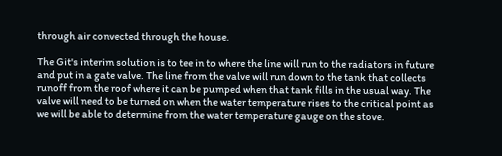through air convected through the house.

The Git's interim solution is to tee in to where the line will run to the radiators in future and put in a gate valve. The line from the valve will run down to the tank that collects runoff from the roof where it can be pumped when that tank fills in the usual way. The valve will need to be turned on when the water temperature rises to the critical point as we will be able to determine from the water temperature gauge on the stove.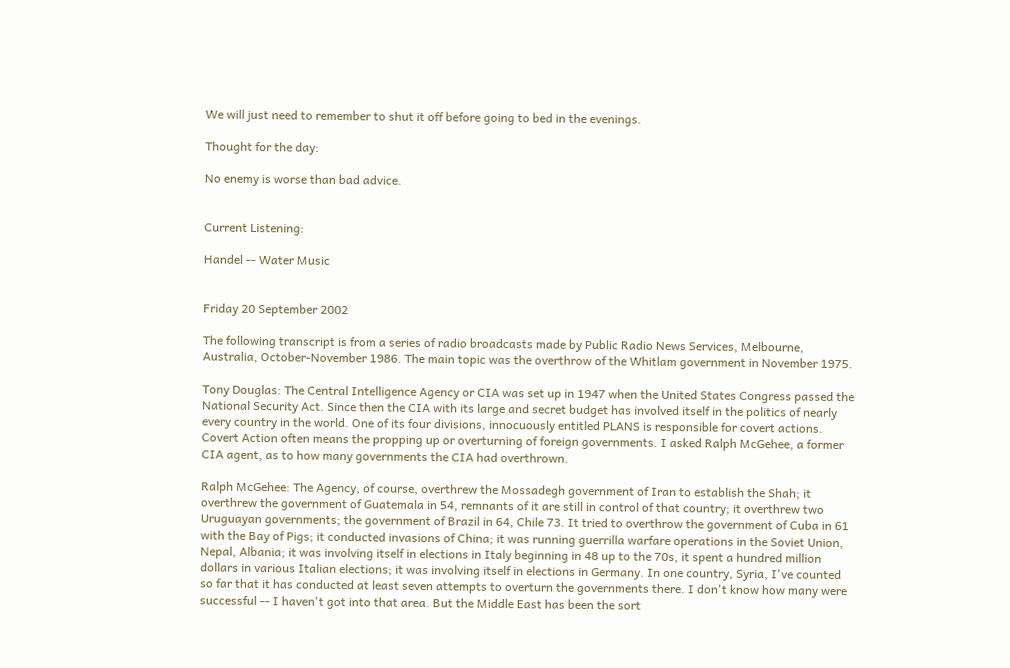We will just need to remember to shut it off before going to bed in the evenings.

Thought for the day:

No enemy is worse than bad advice.


Current Listening:

Handel -- Water Music


Friday 20 September 2002

The following transcript is from a series of radio broadcasts made by Public Radio News Services, Melbourne, Australia, October-November 1986. The main topic was the overthrow of the Whitlam government in November 1975.

Tony Douglas: The Central Intelligence Agency or CIA was set up in 1947 when the United States Congress passed the National Security Act. Since then the CIA with its large and secret budget has involved itself in the politics of nearly every country in the world. One of its four divisions, innocuously entitled PLANS is responsible for covert actions. Covert Action often means the propping up or overturning of foreign governments. I asked Ralph McGehee, a former CIA agent, as to how many governments the CIA had overthrown.

Ralph McGehee: The Agency, of course, overthrew the Mossadegh government of Iran to establish the Shah; it overthrew the government of Guatemala in 54, remnants of it are still in control of that country; it overthrew two Uruguayan governments; the government of Brazil in 64, Chile 73. It tried to overthrow the government of Cuba in 61 with the Bay of Pigs; it conducted invasions of China; it was running guerrilla warfare operations in the Soviet Union, Nepal, Albania; it was involving itself in elections in Italy beginning in 48 up to the 70s, it spent a hundred million dollars in various Italian elections; it was involving itself in elections in Germany. In one country, Syria, I've counted so far that it has conducted at least seven attempts to overturn the governments there. I don't know how many were successful -- I haven't got into that area. But the Middle East has been the sort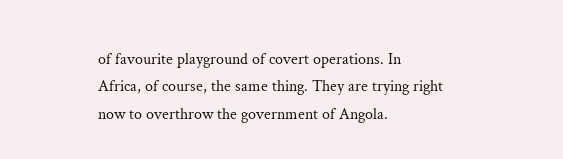of favourite playground of covert operations. In Africa, of course, the same thing. They are trying right now to overthrow the government of Angola.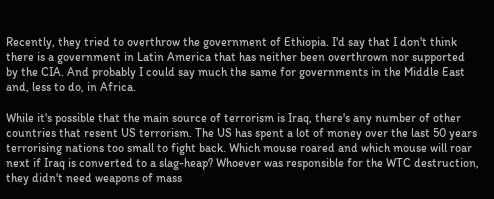Recently, they tried to overthrow the government of Ethiopia. I'd say that I don't think there is a government in Latin America that has neither been overthrown nor supported by the CIA. And probably I could say much the same for governments in the Middle East and, less to do, in Africa.

While it's possible that the main source of terrorism is Iraq, there's any number of other countries that resent US terrorism. The US has spent a lot of money over the last 50 years terrorising nations too small to fight back. Which mouse roared and which mouse will roar next if Iraq is converted to a slag-heap? Whoever was responsible for the WTC destruction, they didn't need weapons of mass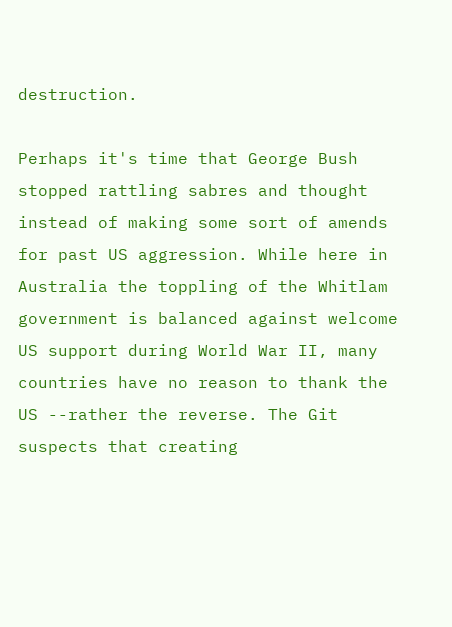destruction.

Perhaps it's time that George Bush stopped rattling sabres and thought instead of making some sort of amends for past US aggression. While here in Australia the toppling of the Whitlam government is balanced against welcome US support during World War II, many countries have no reason to thank the US --rather the reverse. The Git suspects that creating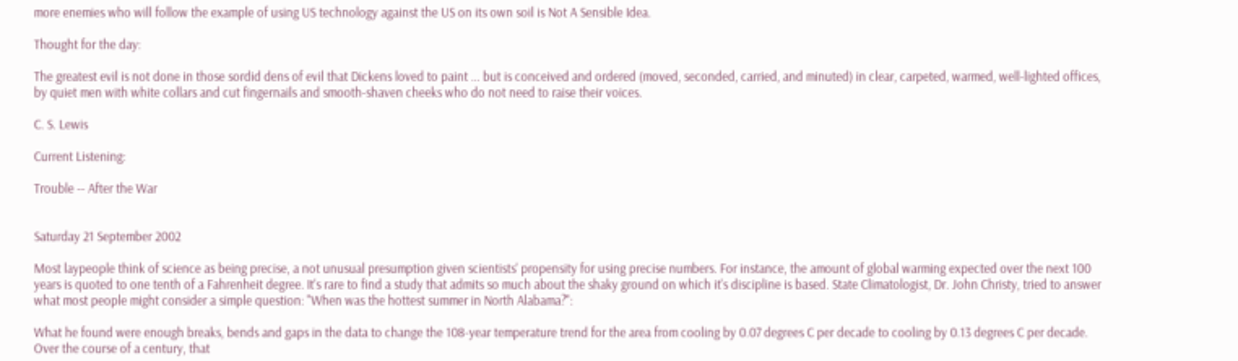more enemies who will follow the example of using US technology against the US on its own soil is Not A Sensible Idea.

Thought for the day:

The greatest evil is not done in those sordid dens of evil that Dickens loved to paint ... but is conceived and ordered (moved, seconded, carried, and minuted) in clear, carpeted, warmed, well-lighted offices, by quiet men with white collars and cut fingernails and smooth-shaven cheeks who do not need to raise their voices.

C. S. Lewis

Current Listening:

Trouble -- After the War


Saturday 21 September 2002

Most laypeople think of science as being precise, a not unusual presumption given scientists' propensity for using precise numbers. For instance, the amount of global warming expected over the next 100 years is quoted to one tenth of a Fahrenheit degree. It's rare to find a study that admits so much about the shaky ground on which it's discipline is based. State Climatologist, Dr. John Christy, tried to answer what most people might consider a simple question: "When was the hottest summer in North Alabama?":

What he found were enough breaks, bends and gaps in the data to change the 108-year temperature trend for the area from cooling by 0.07 degrees C per decade to cooling by 0.13 degrees C per decade. Over the course of a century, that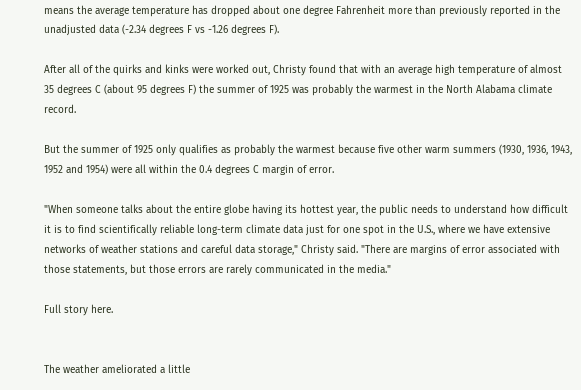means the average temperature has dropped about one degree Fahrenheit more than previously reported in the unadjusted data (-2.34 degrees F vs -1.26 degrees F).

After all of the quirks and kinks were worked out, Christy found that with an average high temperature of almost 35 degrees C (about 95 degrees F) the summer of 1925 was probably the warmest in the North Alabama climate record.

But the summer of 1925 only qualifies as probably the warmest because five other warm summers (1930, 1936, 1943, 1952 and 1954) were all within the 0.4 degrees C margin of error.

"When someone talks about the entire globe having its hottest year, the public needs to understand how difficult it is to find scientifically reliable long-term climate data just for one spot in the U.S., where we have extensive networks of weather stations and careful data storage," Christy said. "There are margins of error associated with those statements, but those errors are rarely communicated in the media."

Full story here.


The weather ameliorated a little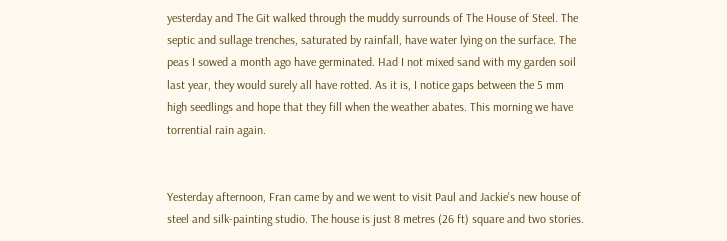yesterday and The Git walked through the muddy surrounds of The House of Steel. The septic and sullage trenches, saturated by rainfall, have water lying on the surface. The peas I sowed a month ago have germinated. Had I not mixed sand with my garden soil last year, they would surely all have rotted. As it is, I notice gaps between the 5 mm high seedlings and hope that they fill when the weather abates. This morning we have torrential rain again.


Yesterday afternoon, Fran came by and we went to visit Paul and Jackie's new house of steel and silk-painting studio. The house is just 8 metres (26 ft) square and two stories.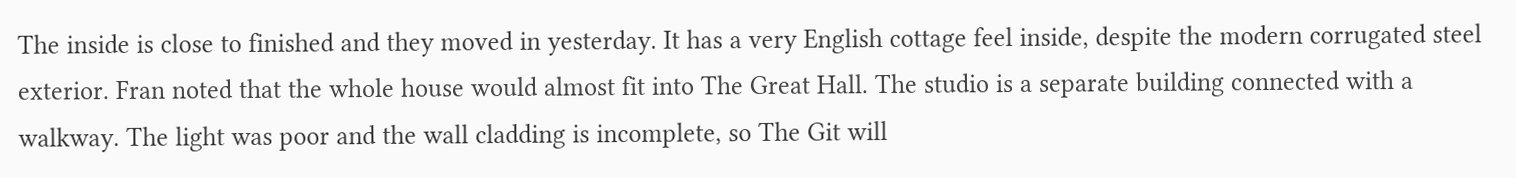The inside is close to finished and they moved in yesterday. It has a very English cottage feel inside, despite the modern corrugated steel exterior. Fran noted that the whole house would almost fit into The Great Hall. The studio is a separate building connected with a walkway. The light was poor and the wall cladding is incomplete, so The Git will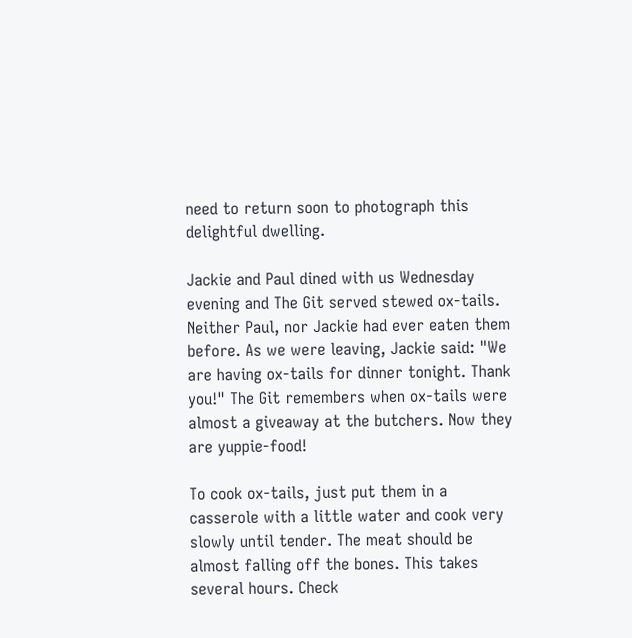need to return soon to photograph this delightful dwelling.

Jackie and Paul dined with us Wednesday evening and The Git served stewed ox-tails. Neither Paul, nor Jackie had ever eaten them before. As we were leaving, Jackie said: "We are having ox-tails for dinner tonight. Thank you!" The Git remembers when ox-tails were almost a giveaway at the butchers. Now they are yuppie-food!

To cook ox-tails, just put them in a casserole with a little water and cook very slowly until tender. The meat should be almost falling off the bones. This takes several hours. Check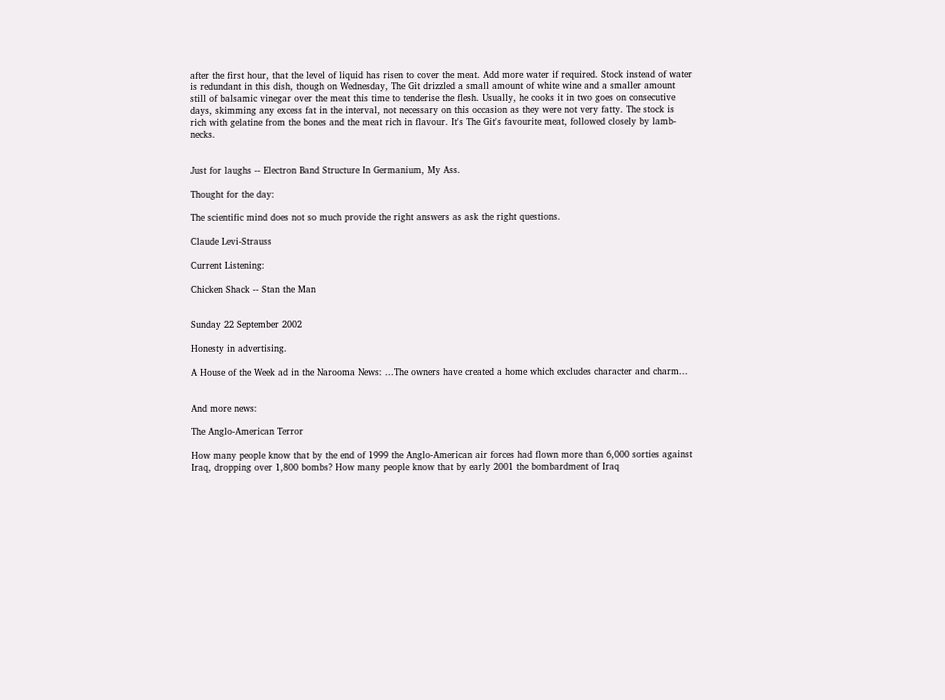after the first hour, that the level of liquid has risen to cover the meat. Add more water if required. Stock instead of water is redundant in this dish, though on Wednesday, The Git drizzled a small amount of white wine and a smaller amount still of balsamic vinegar over the meat this time to tenderise the flesh. Usually, he cooks it in two goes on consecutive days, skimming any excess fat in the interval, not necessary on this occasion as they were not very fatty. The stock is rich with gelatine from the bones and the meat rich in flavour. It's The Git's favourite meat, followed closely by lamb-necks.


Just for laughs -- Electron Band Structure In Germanium, My Ass.

Thought for the day:

The scientific mind does not so much provide the right answers as ask the right questions.

Claude Levi-Strauss

Current Listening:

Chicken Shack -- Stan the Man


Sunday 22 September 2002

Honesty in advertising.

A House of the Week ad in the Narooma News: ...The owners have created a home which excludes character and charm...


And more news:

The Anglo-American Terror

How many people know that by the end of 1999 the Anglo-American air forces had flown more than 6,000 sorties against Iraq, dropping over 1,800 bombs? How many people know that by early 2001 the bombardment of Iraq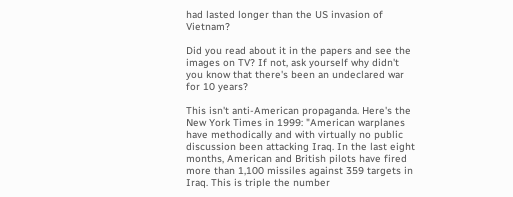had lasted longer than the US invasion of Vietnam?

Did you read about it in the papers and see the images on TV? If not, ask yourself why didn't you know that there's been an undeclared war for 10 years?

This isn't anti-American propaganda. Here's the New York Times in 1999: "American warplanes have methodically and with virtually no public discussion been attacking Iraq. In the last eight months, American and British pilots have fired more than 1,100 missiles against 359 targets in Iraq. This is triple the number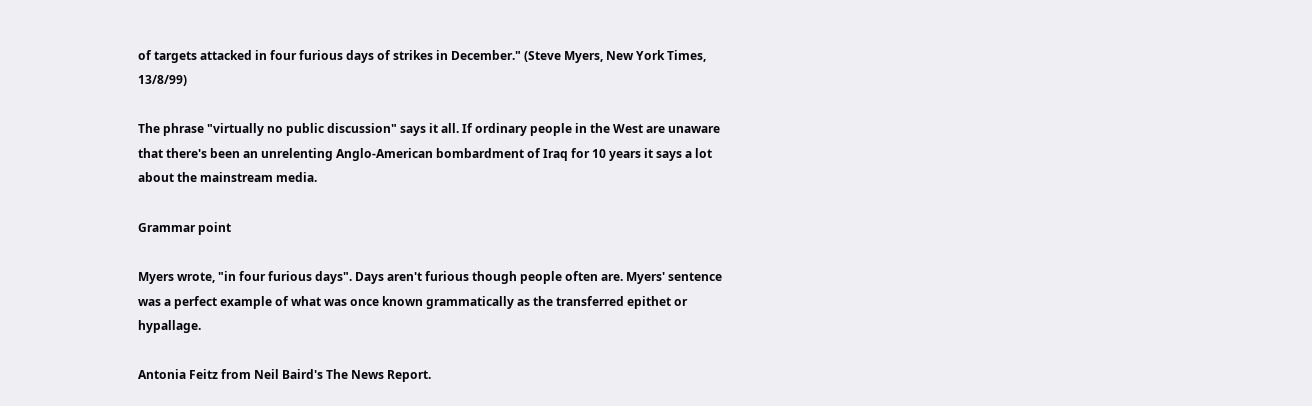of targets attacked in four furious days of strikes in December." (Steve Myers, New York Times, 13/8/99)

The phrase "virtually no public discussion" says it all. If ordinary people in the West are unaware that there's been an unrelenting Anglo-American bombardment of Iraq for 10 years it says a lot about the mainstream media.

Grammar point

Myers wrote, "in four furious days". Days aren't furious though people often are. Myers' sentence was a perfect example of what was once known grammatically as the transferred epithet or hypallage.

Antonia Feitz from Neil Baird's The News Report.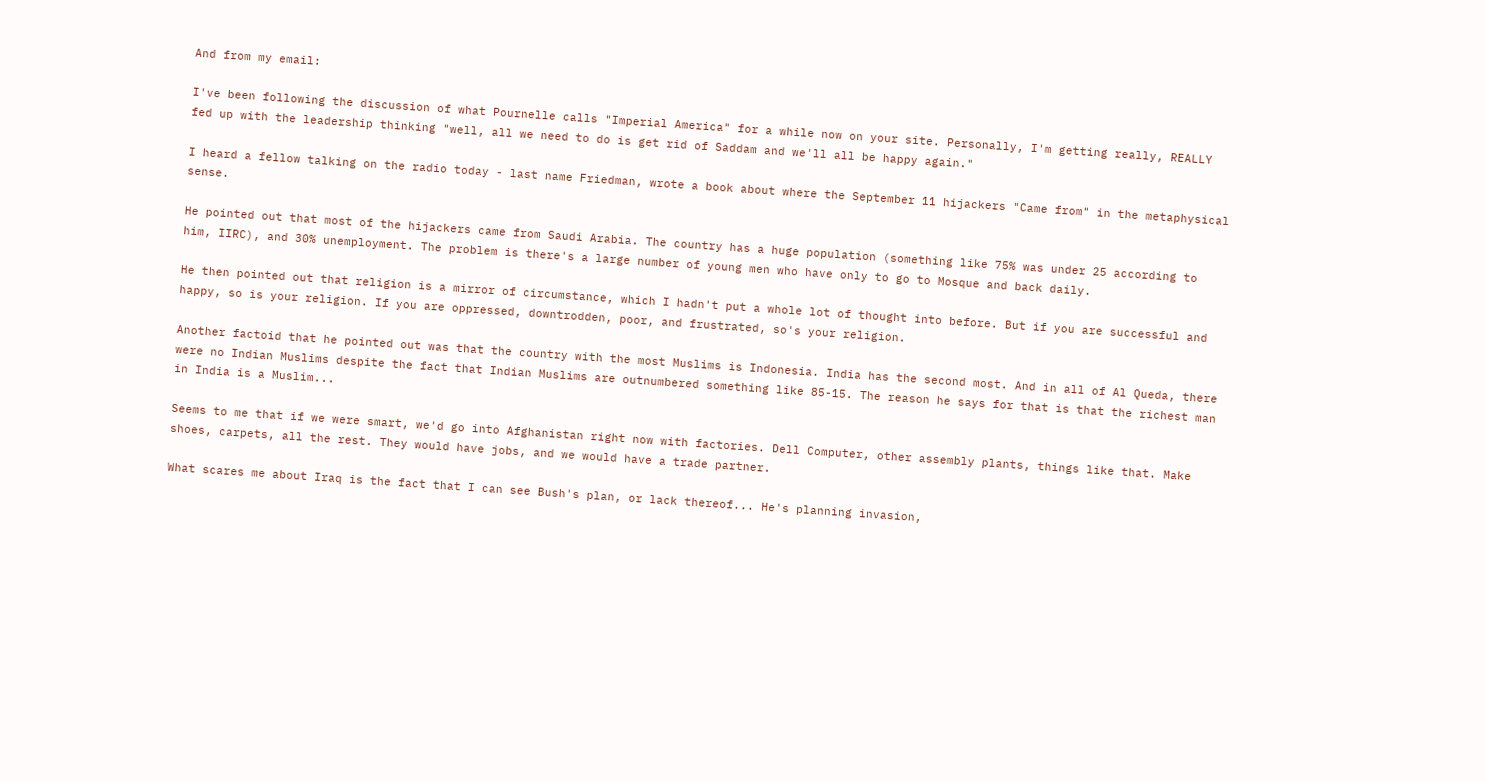And from my email:

I've been following the discussion of what Pournelle calls "Imperial America" for a while now on your site. Personally, I'm getting really, REALLY fed up with the leadership thinking "well, all we need to do is get rid of Saddam and we'll all be happy again."

I heard a fellow talking on the radio today - last name Friedman, wrote a book about where the September 11 hijackers "Came from" in the metaphysical sense.

He pointed out that most of the hijackers came from Saudi Arabia. The country has a huge population (something like 75% was under 25 according to him, IIRC), and 30% unemployment. The problem is there's a large number of young men who have only to go to Mosque and back daily.

He then pointed out that religion is a mirror of circumstance, which I hadn't put a whole lot of thought into before. But if you are successful and happy, so is your religion. If you are oppressed, downtrodden, poor, and frustrated, so's your religion.

Another factoid that he pointed out was that the country with the most Muslims is Indonesia. India has the second most. And in all of Al Queda, there were no Indian Muslims despite the fact that Indian Muslims are outnumbered something like 85-15. The reason he says for that is that the richest man in India is a Muslim...

Seems to me that if we were smart, we'd go into Afghanistan right now with factories. Dell Computer, other assembly plants, things like that. Make shoes, carpets, all the rest. They would have jobs, and we would have a trade partner.

What scares me about Iraq is the fact that I can see Bush's plan, or lack thereof... He's planning invasion,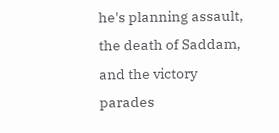he's planning assault, the death of Saddam, and the victory parades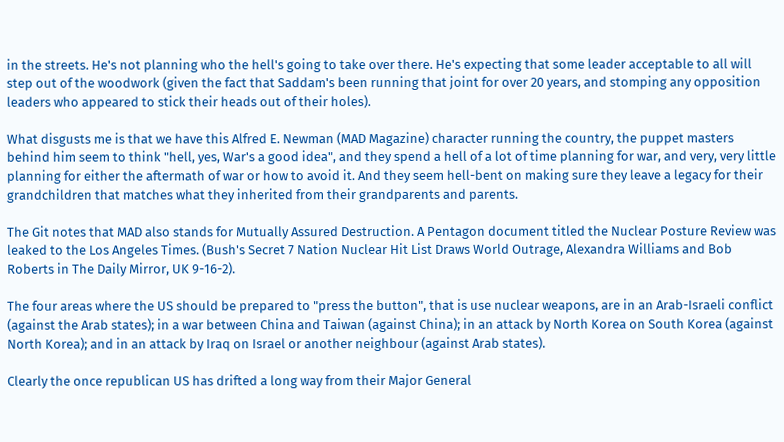in the streets. He's not planning who the hell's going to take over there. He's expecting that some leader acceptable to all will step out of the woodwork (given the fact that Saddam's been running that joint for over 20 years, and stomping any opposition leaders who appeared to stick their heads out of their holes).

What disgusts me is that we have this Alfred E. Newman (MAD Magazine) character running the country, the puppet masters behind him seem to think "hell, yes, War's a good idea", and they spend a hell of a lot of time planning for war, and very, very little planning for either the aftermath of war or how to avoid it. And they seem hell-bent on making sure they leave a legacy for their grandchildren that matches what they inherited from their grandparents and parents.

The Git notes that MAD also stands for Mutually Assured Destruction. A Pentagon document titled the Nuclear Posture Review was leaked to the Los Angeles Times. (Bush's Secret 7 Nation Nuclear Hit List Draws World Outrage, Alexandra Williams and Bob Roberts in The Daily Mirror, UK 9-16-2).

The four areas where the US should be prepared to "press the button", that is use nuclear weapons, are in an Arab-Israeli conflict (against the Arab states); in a war between China and Taiwan (against China); in an attack by North Korea on South Korea (against North Korea); and in an attack by Iraq on Israel or another neighbour (against Arab states).

Clearly the once republican US has drifted a long way from their Major General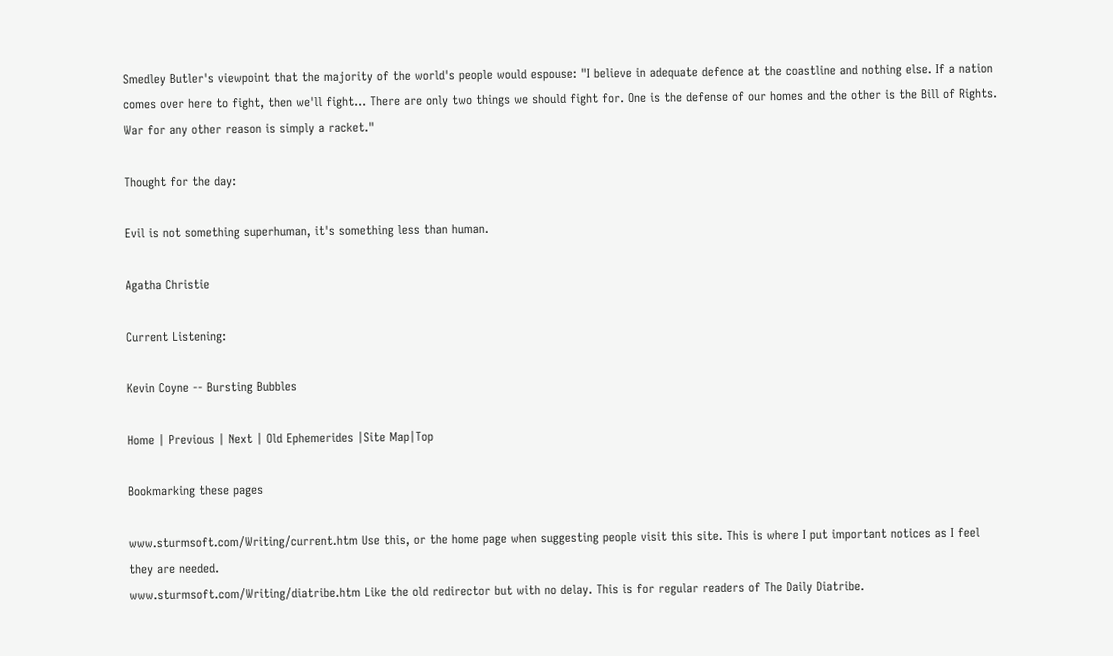Smedley Butler's viewpoint that the majority of the world's people would espouse: "I believe in adequate defence at the coastline and nothing else. If a nation comes over here to fight, then we'll fight... There are only two things we should fight for. One is the defense of our homes and the other is the Bill of Rights. War for any other reason is simply a racket."

Thought for the day:

Evil is not something superhuman, it's something less than human.

Agatha Christie

Current Listening:

Kevin Coyne -- Bursting Bubbles

Home | Previous | Next | Old Ephemerides |Site Map|Top

Bookmarking these pages

www.sturmsoft.com/Writing/current.htm Use this, or the home page when suggesting people visit this site. This is where I put important notices as I feel they are needed.
www.sturmsoft.com/Writing/diatribe.htm Like the old redirector but with no delay. This is for regular readers of The Daily Diatribe.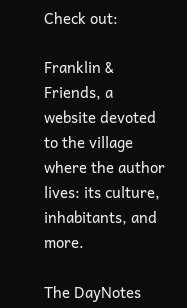Check out:

Franklin & Friends, a website devoted to the village where the author lives: its culture, inhabitants, and more.

The DayNotes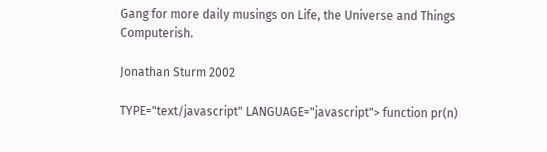Gang for more daily musings on Life, the Universe and Things Computerish.

Jonathan Sturm 2002

TYPE="text/javascript" LANGUAGE="javascript"> function pr(n)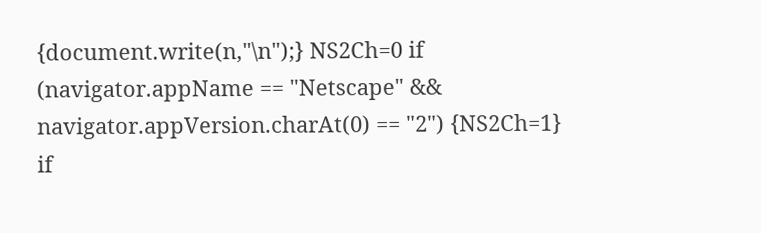{document.write(n,"\n");} NS2Ch=0 if (navigator.appName == "Netscape" && navigator.appVersion.charAt(0) == "2") {NS2Ch=1} if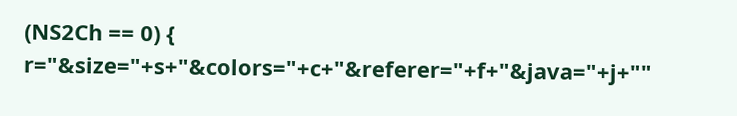(NS2Ch == 0) { r="&size="+s+"&colors="+c+"&referer="+f+"&java="+j+""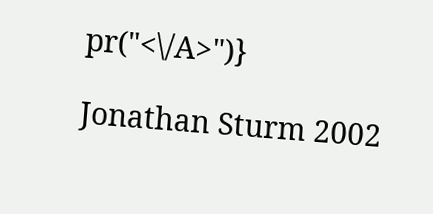pr("<\/A>")}

Jonathan Sturm 2002